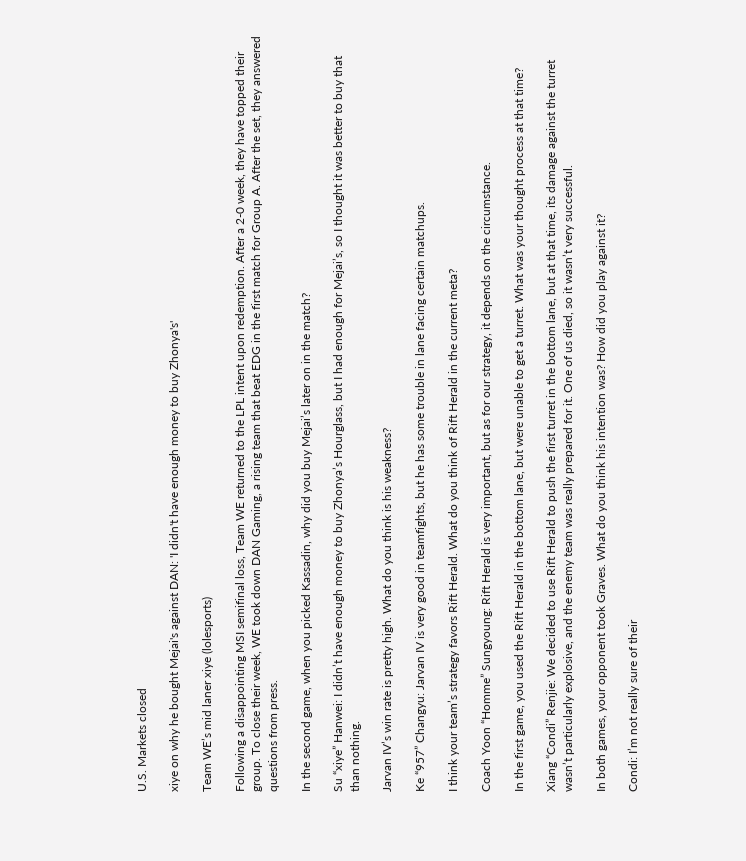U.S. Markets closed

xiye on why he bought Mejai's against DAN: 'I didn't have enough money to buy Zhonya's'

Team WE’s mid laner xiye (lolesports)

Following a disappointing MSI semifinal loss, Team WE returned to the LPL intent upon redemption. After a 2-0 week, they have topped their group. To close their week, WE took down DAN Gaming, a rising team that beat EDG in the first match for Group A. After the set, they answered questions from press.

In the second game, when you picked Kassadin, why did you buy Mejai’s later on in the match?

Su “xiye” Hanwei: I didn’t have enough money to buy Zhonya’s Hourglass, but I had enough for Mejai’s, so I thought it was better to buy that than nothing.

Jarvan IV’s win rate is pretty high. What do you think is his weakness?

Ke “957” Changyu: Jarvan IV is very good in teamfights, but he has some trouble in lane facing certain matchups.

I think your team’s strategy favors Rift Herald. What do you think of Rift Herald in the current meta?

Coach Yoon “Homme” Sungyoung: Rift Herald is very important, but as for our strategy, it depends on the circumstance.

In the first game, you used the Rift Herald in the bottom lane, but were unable to get a turret. What was your thought process at that time?

Xiang “Condi” Renjie: We decided to use Rift Herald to push the first turret in the bottom lane, but at that time, its damage against the turret wasn’t particularly explosive, and the enemy team was really prepared for it. One of us died, so it wasn’t very successful.

In both games, your opponent took Graves. What do you think his intention was? How did you play against it?

Condi: I’m not really sure of their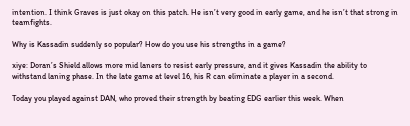intention. I think Graves is just okay on this patch. He isn’t very good in early game, and he isn’t that strong in teamfights.

Why is Kassadin suddenly so popular? How do you use his strengths in a game?

xiye: Doran’s Shield allows more mid laners to resist early pressure, and it gives Kassadin the ability to withstand laning phase. In the late game at level 16, his R can eliminate a player in a second.

Today you played against DAN, who proved their strength by beating EDG earlier this week. When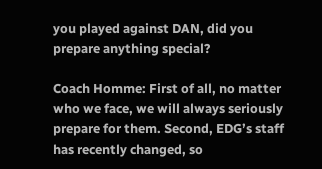you played against DAN, did you prepare anything special?

Coach Homme: First of all, no matter who we face, we will always seriously prepare for them. Second, EDG’s staff has recently changed, so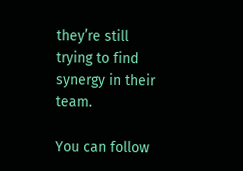they’re still trying to find synergy in their team.

You can follow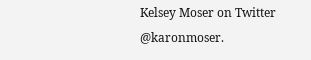Kelsey Moser on Twitter @karonmoser.